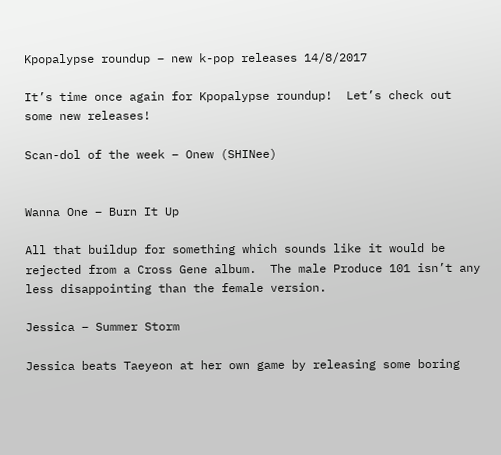Kpopalypse roundup – new k-pop releases 14/8/2017

It’s time once again for Kpopalypse roundup!  Let’s check out some new releases!

Scan-dol of the week – Onew (SHINee)


Wanna One – Burn It Up

All that buildup for something which sounds like it would be rejected from a Cross Gene album.  The male Produce 101 isn’t any less disappointing than the female version.

Jessica – Summer Storm

Jessica beats Taeyeon at her own game by releasing some boring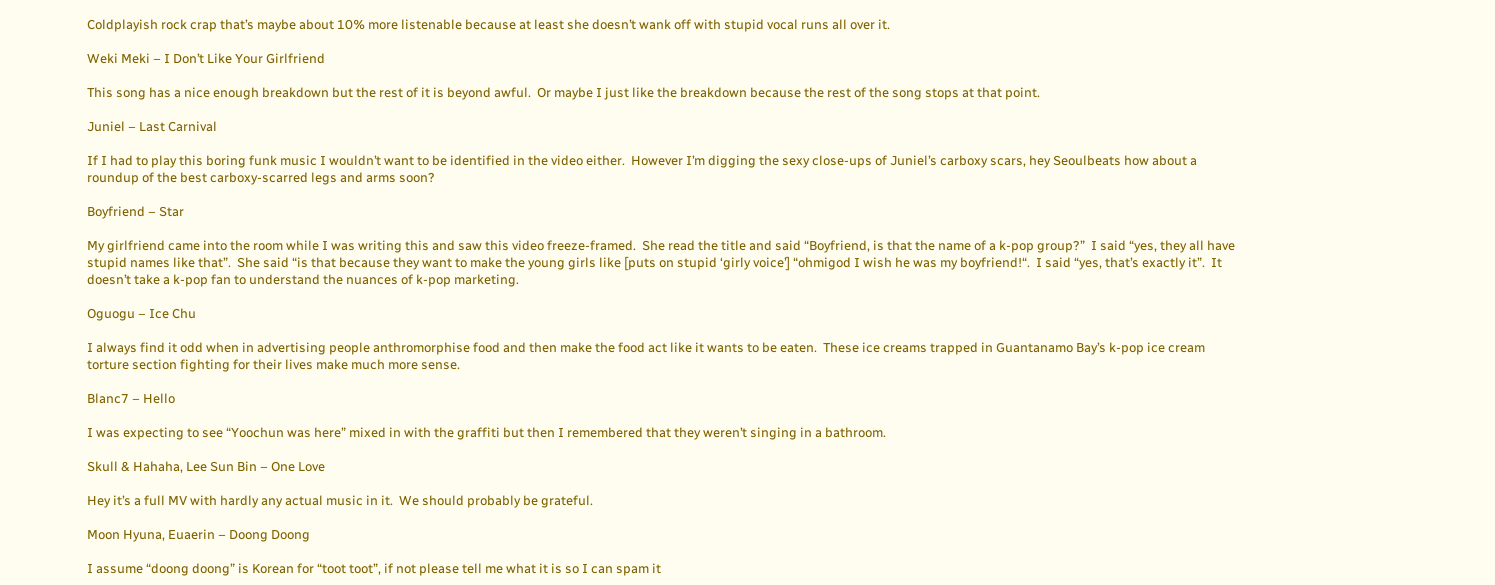Coldplayish rock crap that’s maybe about 10% more listenable because at least she doesn’t wank off with stupid vocal runs all over it.

Weki Meki – I Don’t Like Your Girlfriend

This song has a nice enough breakdown but the rest of it is beyond awful.  Or maybe I just like the breakdown because the rest of the song stops at that point.

Juniel – Last Carnival

If I had to play this boring funk music I wouldn’t want to be identified in the video either.  However I’m digging the sexy close-ups of Juniel’s carboxy scars, hey Seoulbeats how about a roundup of the best carboxy-scarred legs and arms soon?

Boyfriend – Star

My girlfriend came into the room while I was writing this and saw this video freeze-framed.  She read the title and said “Boyfriend, is that the name of a k-pop group?”  I said “yes, they all have stupid names like that”.  She said “is that because they want to make the young girls like [puts on stupid ‘girly voice’] “ohmigod I wish he was my boyfriend!“.  I said “yes, that’s exactly it”.  It doesn’t take a k-pop fan to understand the nuances of k-pop marketing.

Oguogu – Ice Chu

I always find it odd when in advertising people anthromorphise food and then make the food act like it wants to be eaten.  These ice creams trapped in Guantanamo Bay’s k-pop ice cream torture section fighting for their lives make much more sense.

Blanc7 – Hello

I was expecting to see “Yoochun was here” mixed in with the graffiti but then I remembered that they weren’t singing in a bathroom.

Skull & Hahaha, Lee Sun Bin – One Love

Hey it’s a full MV with hardly any actual music in it.  We should probably be grateful.

Moon Hyuna, Euaerin – Doong Doong

I assume “doong doong” is Korean for “toot toot”, if not please tell me what it is so I can spam it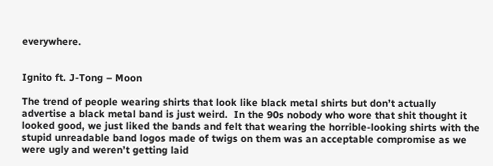everywhere.


Ignito ft. J-Tong – Moon

The trend of people wearing shirts that look like black metal shirts but don’t actually advertise a black metal band is just weird.  In the 90s nobody who wore that shit thought it looked good, we just liked the bands and felt that wearing the horrible-looking shirts with the stupid unreadable band logos made of twigs on them was an acceptable compromise as we were ugly and weren’t getting laid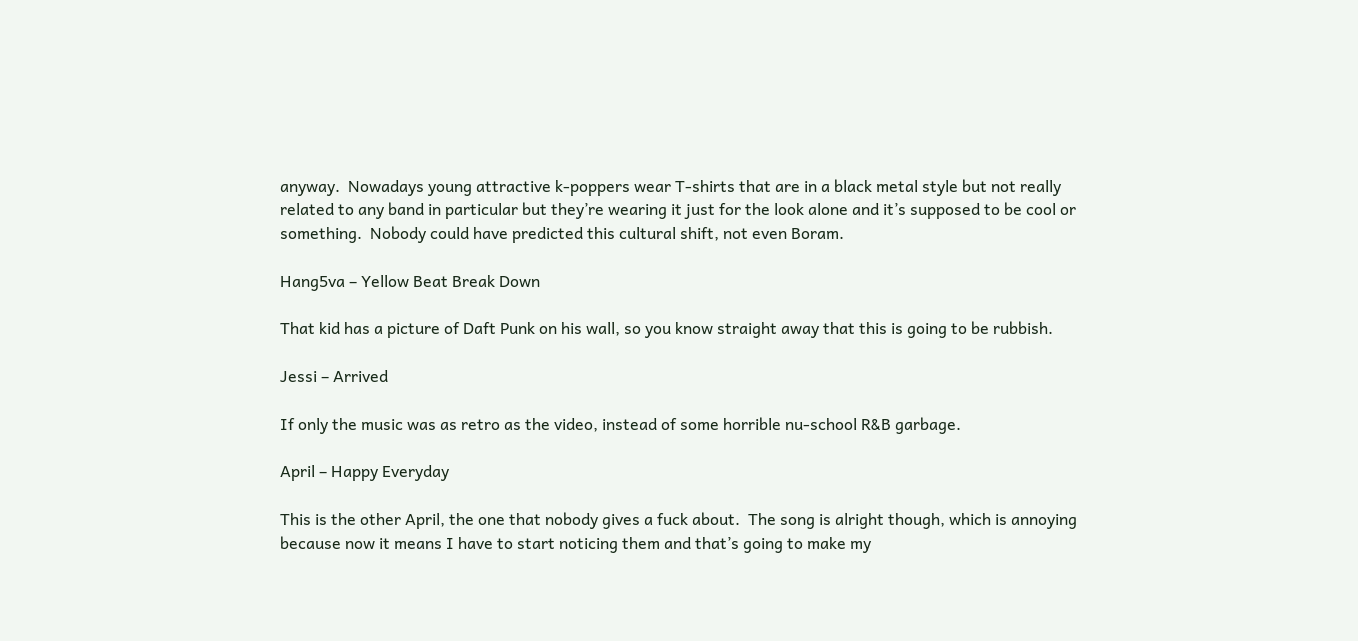anyway.  Nowadays young attractive k-poppers wear T-shirts that are in a black metal style but not really related to any band in particular but they’re wearing it just for the look alone and it’s supposed to be cool or something.  Nobody could have predicted this cultural shift, not even Boram.

Hang5va – Yellow Beat Break Down

That kid has a picture of Daft Punk on his wall, so you know straight away that this is going to be rubbish.

Jessi – Arrived

If only the music was as retro as the video, instead of some horrible nu-school R&B garbage.

April – Happy Everyday

This is the other April, the one that nobody gives a fuck about.  The song is alright though, which is annoying because now it means I have to start noticing them and that’s going to make my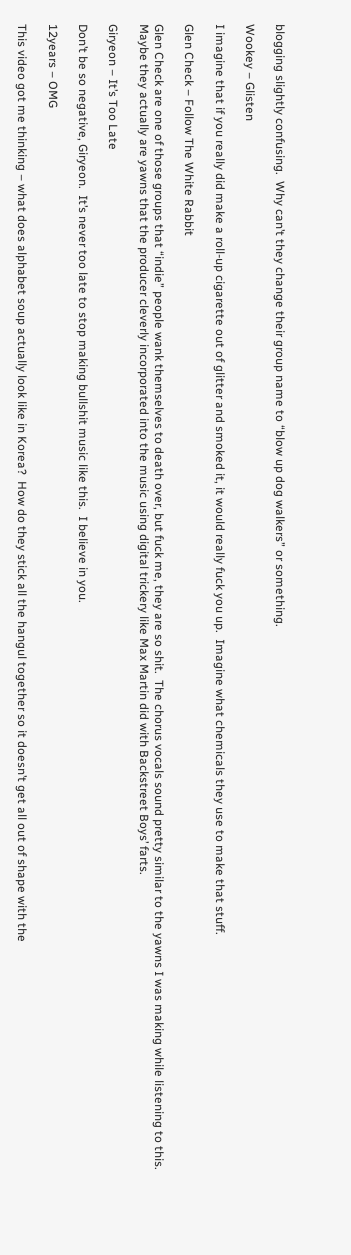blogging slightly confusing.  Why can’t they change their group name to “blow up dog walkers” or something.

Wookey – Glisten

I imagine that if you really did make a roll-up cigarette out of glitter and smoked it, it would really fuck you up.  Imagine what chemicals they use to make that stuff.

Glen Check – Follow The White Rabbit

Glen Check are one of those groups that “indie” people wank themselves to death over, but fuck me, they are so shit.  The chorus vocals sound pretty similar to the yawns I was making while listening to this.  Maybe they actually are yawns that the producer cleverly incorporated into the music using digital trickery like Max Martin did with Backstreet Boys’ farts.

Giryeon – It’s Too Late

Don’t be so negative, Giryeon.  It’s never too late to stop making bullshit music like this.  I believe in you.

12years – OMG

This video got me thinking – what does alphabet soup actually look like in Korea?  How do they stick all the hangul together so it doesn’t get all out of shape with the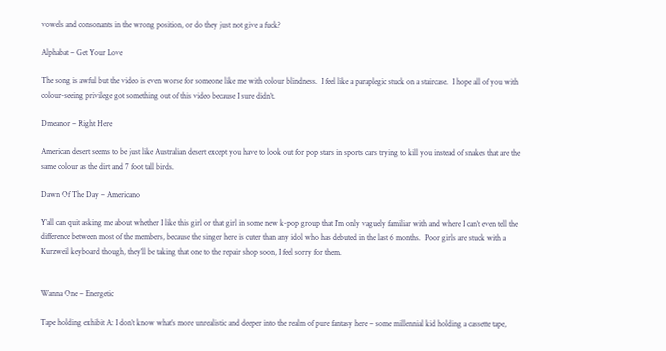vowels and consonants in the wrong position, or do they just not give a fuck?

Alphabat – Get Your Love

The song is awful but the video is even worse for someone like me with colour blindness.  I feel like a paraplegic stuck on a staircase.  I hope all of you with colour-seeing privilege got something out of this video because I sure didn’t.

Dmeanor – Right Here

American desert seems to be just like Australian desert except you have to look out for pop stars in sports cars trying to kill you instead of snakes that are the same colour as the dirt and 7 foot tall birds.

Dawn Of The Day – Americano

Y’all can quit asking me about whether I like this girl or that girl in some new k-pop group that I’m only vaguely familiar with and where I can’t even tell the difference between most of the members, because the singer here is cuter than any idol who has debuted in the last 6 months.  Poor girls are stuck with a Kurzweil keyboard though, they’ll be taking that one to the repair shop soon, I feel sorry for them.


Wanna One – Energetic

Tape holding exhibit A: I don’t know what’s more unrealistic and deeper into the realm of pure fantasy here – some millennial kid holding a cassette tape,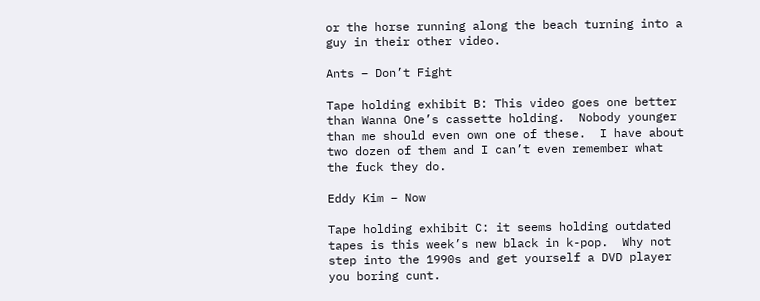or the horse running along the beach turning into a guy in their other video.

Ants – Don’t Fight

Tape holding exhibit B: This video goes one better than Wanna One’s cassette holding.  Nobody younger than me should even own one of these.  I have about two dozen of them and I can’t even remember what the fuck they do.

Eddy Kim – Now

Tape holding exhibit C: it seems holding outdated tapes is this week’s new black in k-pop.  Why not step into the 1990s and get yourself a DVD player you boring cunt.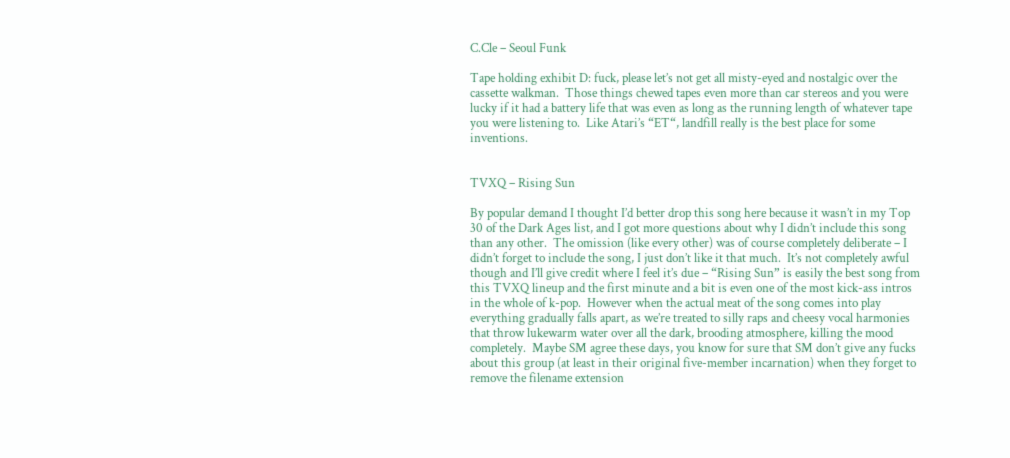C.Cle – Seoul Funk

Tape holding exhibit D: fuck, please let’s not get all misty-eyed and nostalgic over the cassette walkman.  Those things chewed tapes even more than car stereos and you were lucky if it had a battery life that was even as long as the running length of whatever tape you were listening to.  Like Atari’s “ET“, landfill really is the best place for some inventions.


TVXQ – Rising Sun

By popular demand I thought I’d better drop this song here because it wasn’t in my Top 30 of the Dark Ages list, and I got more questions about why I didn’t include this song than any other.  The omission (like every other) was of course completely deliberate – I didn’t forget to include the song, I just don’t like it that much.  It’s not completely awful though and I’ll give credit where I feel it’s due – “Rising Sun” is easily the best song from this TVXQ lineup and the first minute and a bit is even one of the most kick-ass intros in the whole of k-pop.  However when the actual meat of the song comes into play everything gradually falls apart, as we’re treated to silly raps and cheesy vocal harmonies that throw lukewarm water over all the dark, brooding atmosphere, killing the mood completely.  Maybe SM agree these days, you know for sure that SM don’t give any fucks about this group (at least in their original five-member incarnation) when they forget to remove the filename extension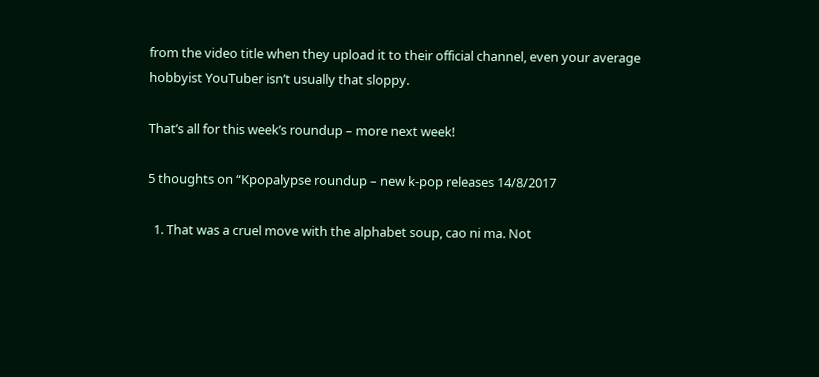from the video title when they upload it to their official channel, even your average hobbyist YouTuber isn’t usually that sloppy.

That’s all for this week’s roundup – more next week!

5 thoughts on “Kpopalypse roundup – new k-pop releases 14/8/2017

  1. That was a cruel move with the alphabet soup, cao ni ma. Not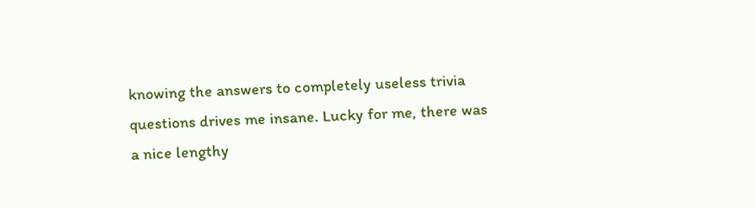knowing the answers to completely useless trivia questions drives me insane. Lucky for me, there was a nice lengthy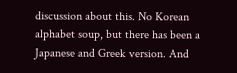discussion about this. No Korean alphabet soup, but there has been a Japanese and Greek version. And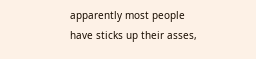apparently most people have sticks up their asses,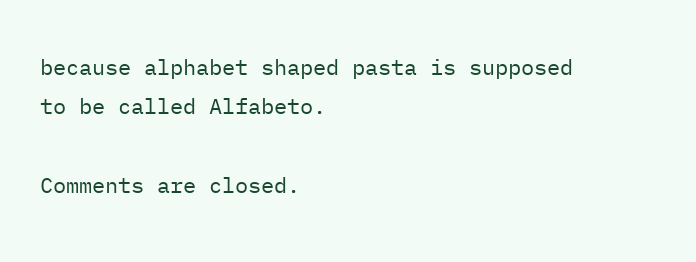because alphabet shaped pasta is supposed to be called Alfabeto.

Comments are closed.